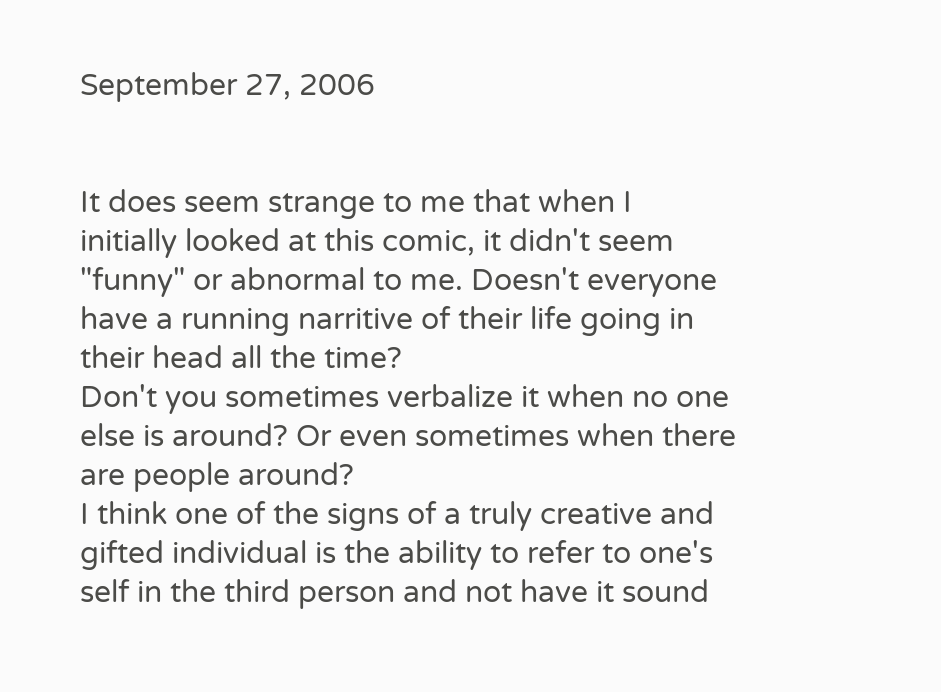September 27, 2006


It does seem strange to me that when I initially looked at this comic, it didn't seem "funny" or abnormal to me. Doesn't everyone have a running narritive of their life going in their head all the time?
Don't you sometimes verbalize it when no one else is around? Or even sometimes when there are people around?
I think one of the signs of a truly creative and gifted individual is the ability to refer to one's self in the third person and not have it sound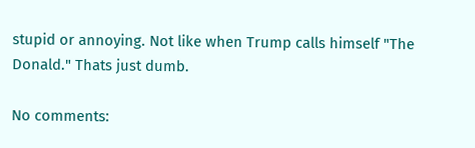stupid or annoying. Not like when Trump calls himself "The Donald." Thats just dumb.

No comments: